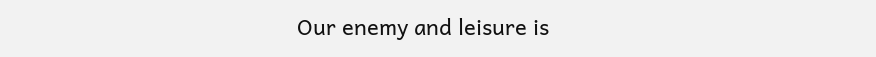Our enemy and leisure is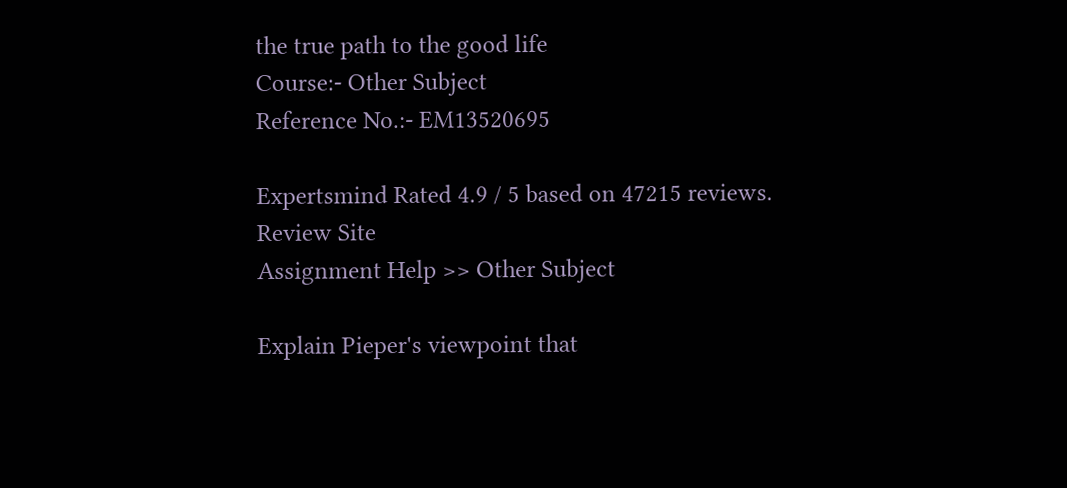the true path to the good life
Course:- Other Subject
Reference No.:- EM13520695

Expertsmind Rated 4.9 / 5 based on 47215 reviews.
Review Site
Assignment Help >> Other Subject

Explain Pieper's viewpoint that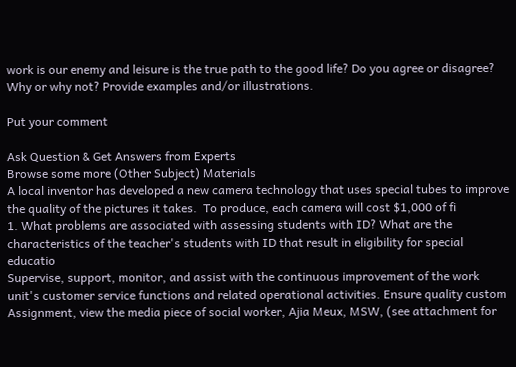work is our enemy and leisure is the true path to the good life? Do you agree or disagree? Why or why not? Provide examples and/or illustrations.

Put your comment

Ask Question & Get Answers from Experts
Browse some more (Other Subject) Materials
A local inventor has developed a new camera technology that uses special tubes to improve the quality of the pictures it takes.  To produce, each camera will cost $1,000 of fi
1. What problems are associated with assessing students with ID? What are the characteristics of the teacher's students with ID that result in eligibility for special educatio
Supervise, support, monitor, and assist with the continuous improvement of the work unit's customer service functions and related operational activities. Ensure quality custom
Assignment, view the media piece of social worker, Ajia Meux, MSW, (see attachment for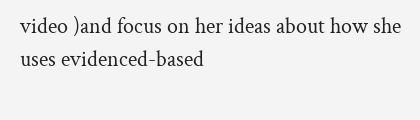video )and focus on her ideas about how she uses evidenced-based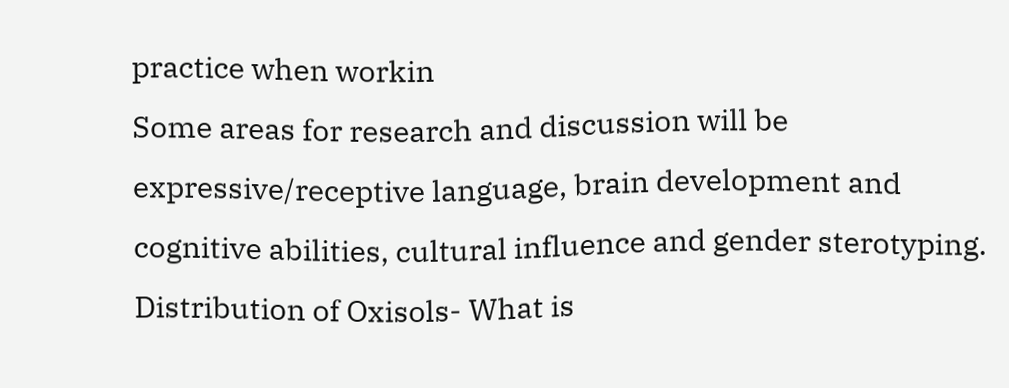practice when workin
Some areas for research and discussion will be expressive/receptive language, brain development and cognitive abilities, cultural influence and gender sterotyping.
Distribution of Oxisols- What is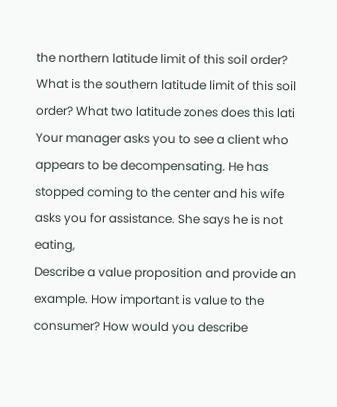the northern latitude limit of this soil order? What is the southern latitude limit of this soil order? What two latitude zones does this lati
Your manager asks you to see a client who appears to be decompensating. He has stopped coming to the center and his wife asks you for assistance. She says he is not eating,
Describe a value proposition and provide an example. How important is value to the consumer? How would you describe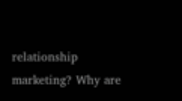relationship marketing? Why are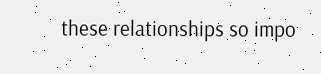these relationships so impo